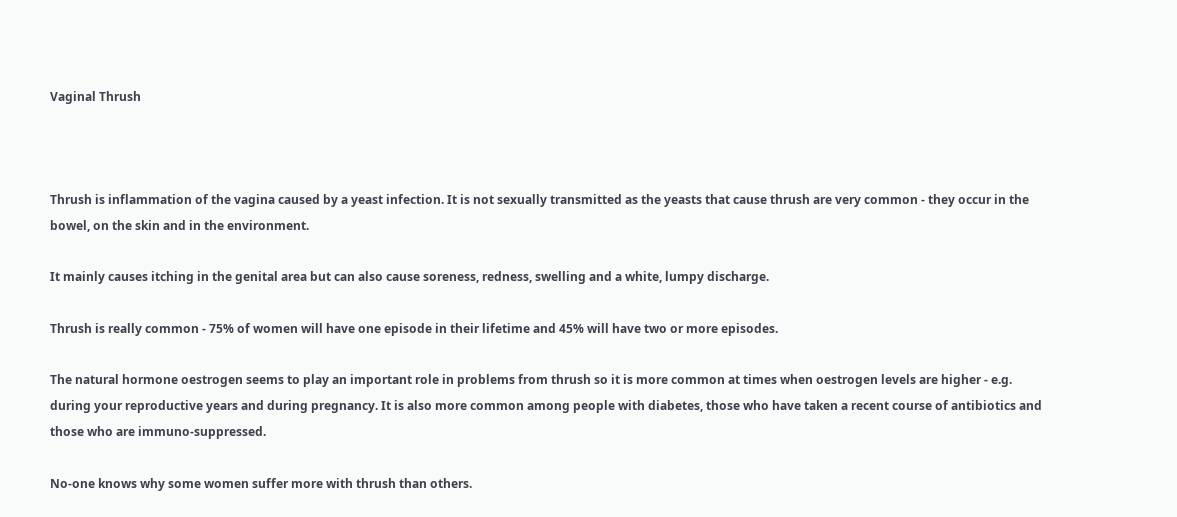Vaginal Thrush



Thrush is inflammation of the vagina caused by a yeast infection. It is not sexually transmitted as the yeasts that cause thrush are very common - they occur in the bowel, on the skin and in the environment.

It mainly causes itching in the genital area but can also cause soreness, redness, swelling and a white, lumpy discharge.

Thrush is really common - 75% of women will have one episode in their lifetime and 45% will have two or more episodes.

The natural hormone oestrogen seems to play an important role in problems from thrush so it is more common at times when oestrogen levels are higher - e.g. during your reproductive years and during pregnancy. It is also more common among people with diabetes, those who have taken a recent course of antibiotics and those who are immuno-suppressed.

No-one knows why some women suffer more with thrush than others.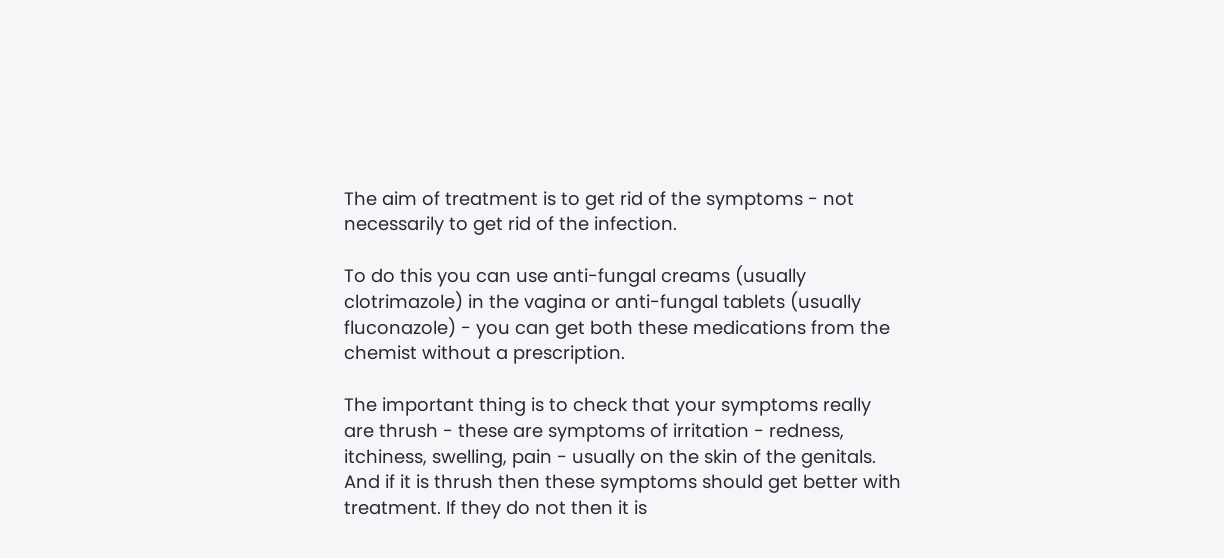The aim of treatment is to get rid of the symptoms - not necessarily to get rid of the infection.

To do this you can use anti-fungal creams (usually clotrimazole) in the vagina or anti-fungal tablets (usually fluconazole) - you can get both these medications from the chemist without a prescription.

The important thing is to check that your symptoms really are thrush - these are symptoms of irritation - redness, itchiness, swelling, pain - usually on the skin of the genitals. And if it is thrush then these symptoms should get better with treatment. If they do not then it is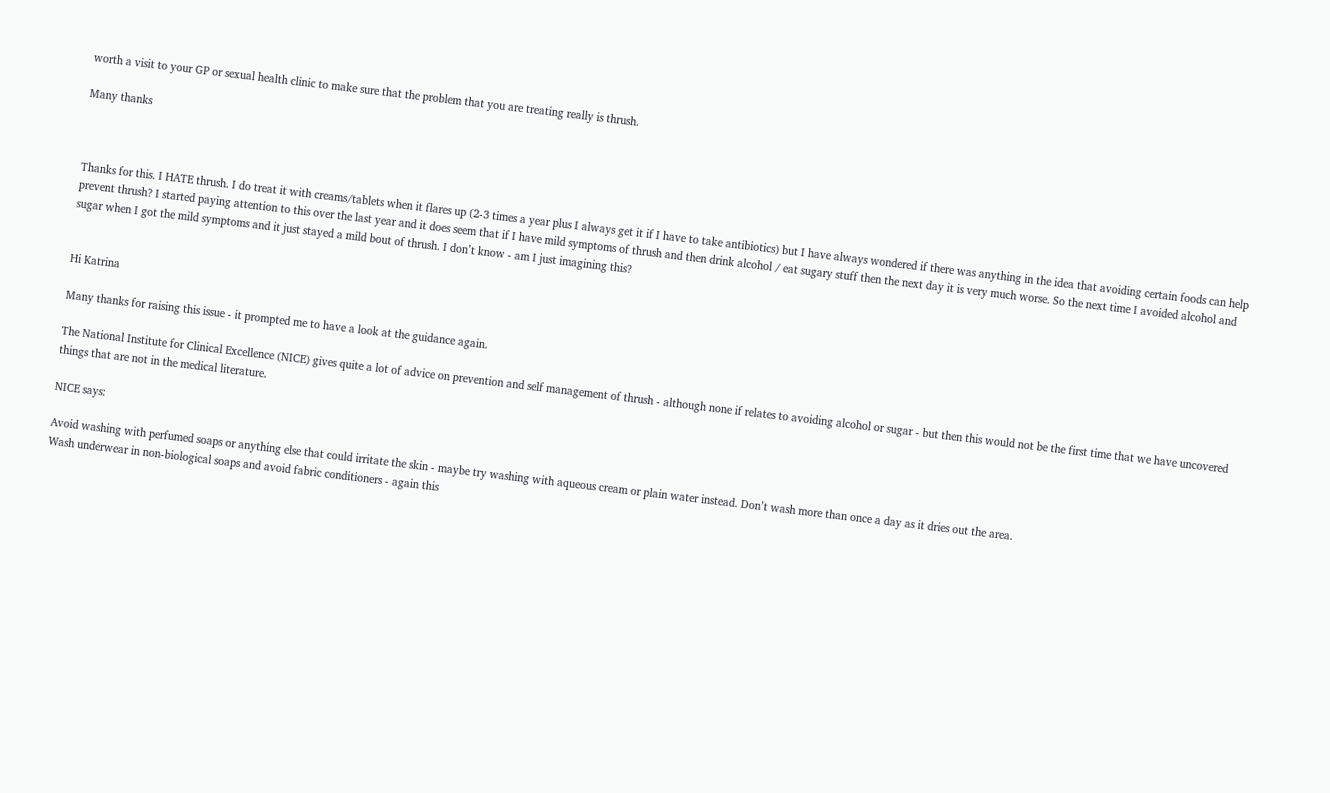worth a visit to your GP or sexual health clinic to make sure that the problem that you are treating really is thrush.

Many thanks



Thanks for this. I HATE thrush. I do treat it with creams/tablets when it flares up (2-3 times a year plus I always get it if I have to take antibiotics) but I have always wondered if there was anything in the idea that avoiding certain foods can help prevent thrush? I started paying attention to this over the last year and it does seem that if I have mild symptoms of thrush and then drink alcohol / eat sugary stuff then the next day it is very much worse. So the next time I avoided alcohol and sugar when I got the mild symptoms and it just stayed a mild bout of thrush. I don’t know - am I just imagining this?


Hi Katrina

Many thanks for raising this issue - it prompted me to have a look at the guidance again.

The National Institute for Clinical Excellence (NICE) gives quite a lot of advice on prevention and self management of thrush - although none if relates to avoiding alcohol or sugar - but then this would not be the first time that we have uncovered things that are not in the medical literature.

NICE says:

Avoid washing with perfumed soaps or anything else that could irritate the skin - maybe try washing with aqueous cream or plain water instead. Don’t wash more than once a day as it dries out the area.
Wash underwear in non-biological soaps and avoid fabric conditioners - again this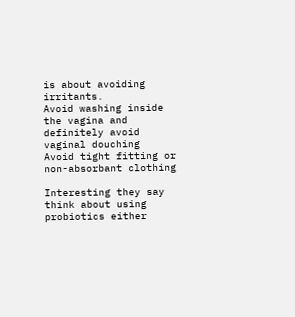is about avoiding irritants.
Avoid washing inside the vagina and definitely avoid vaginal douching
Avoid tight fitting or non-absorbant clothing

Interesting they say think about using probiotics either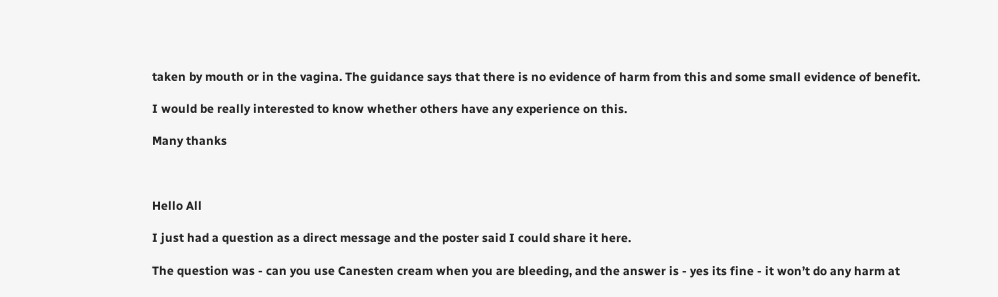taken by mouth or in the vagina. The guidance says that there is no evidence of harm from this and some small evidence of benefit.

I would be really interested to know whether others have any experience on this.

Many thanks



Hello All

I just had a question as a direct message and the poster said I could share it here.

The question was - can you use Canesten cream when you are bleeding, and the answer is - yes its fine - it won’t do any harm at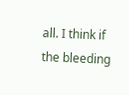all. I think if the bleeding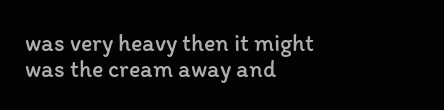was very heavy then it might was the cream away and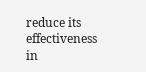reduce its effectiveness in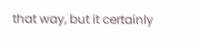that way, but it certainly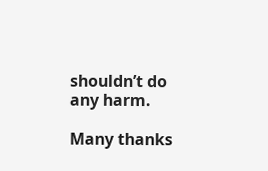shouldn’t do any harm.

Many thanks